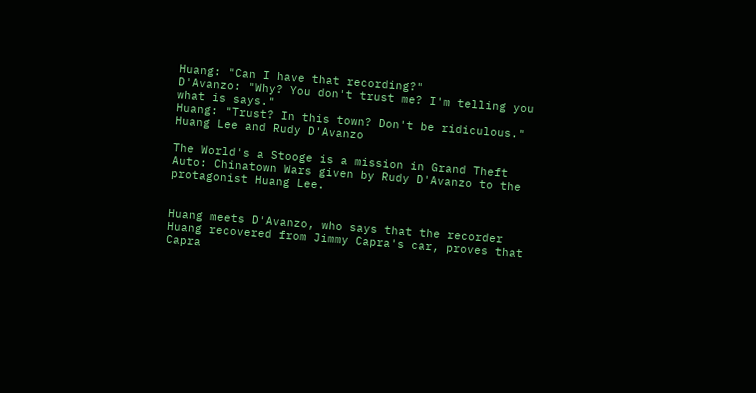Huang: "Can I have that recording?"
D'Avanzo: "Why? You don't trust me? I'm telling you what is says."
Huang: "Trust? In this town? Don't be ridiculous."
Huang Lee and Rudy D'Avanzo

The World's a Stooge is a mission in Grand Theft Auto: Chinatown Wars given by Rudy D'Avanzo to the protagonist Huang Lee.


Huang meets D'Avanzo, who says that the recorder Huang recovered from Jimmy Capra's car, proves that Capra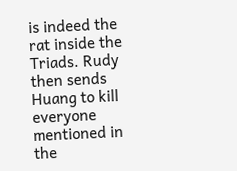is indeed the rat inside the Triads. Rudy then sends Huang to kill everyone mentioned in the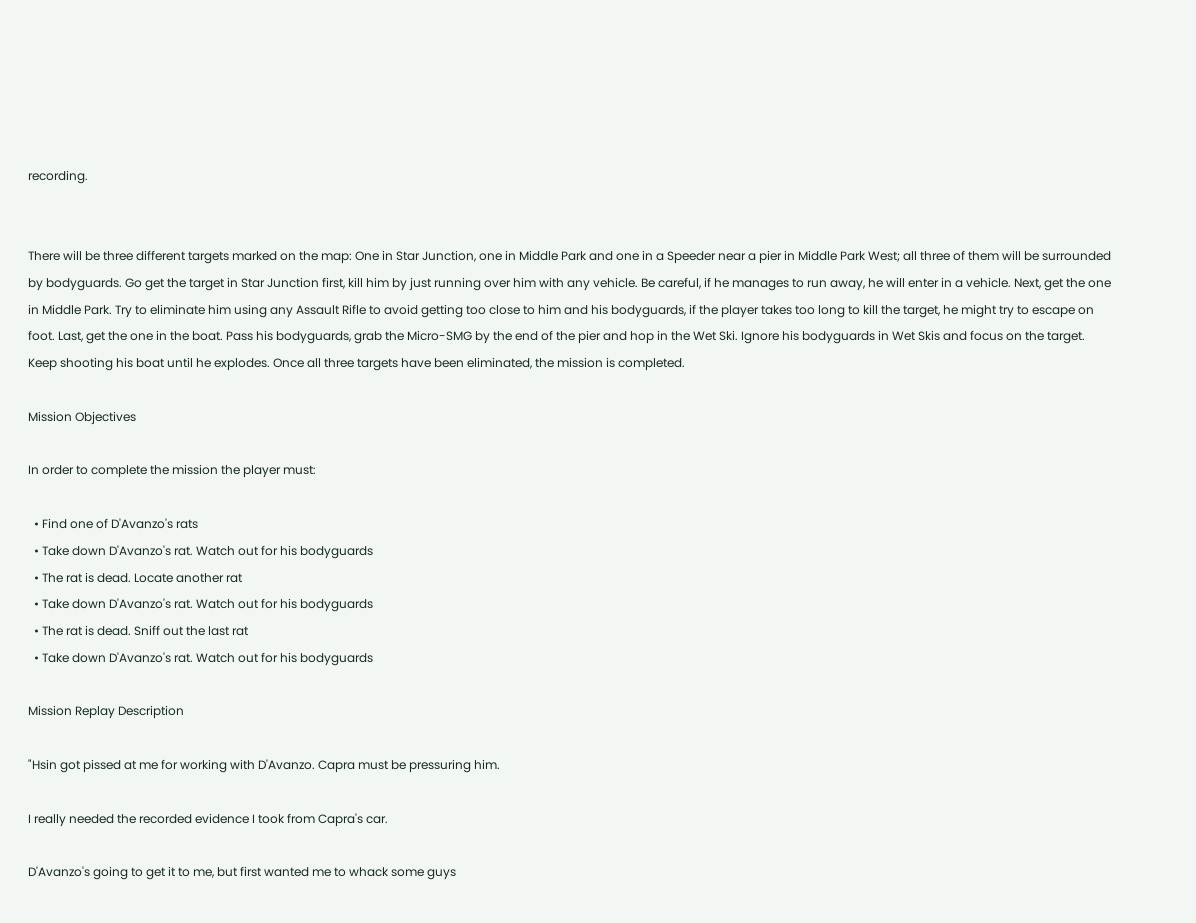recording.


There will be three different targets marked on the map: One in Star Junction, one in Middle Park and one in a Speeder near a pier in Middle Park West; all three of them will be surrounded by bodyguards. Go get the target in Star Junction first, kill him by just running over him with any vehicle. Be careful, if he manages to run away, he will enter in a vehicle. Next, get the one in Middle Park. Try to eliminate him using any Assault Rifle to avoid getting too close to him and his bodyguards, if the player takes too long to kill the target, he might try to escape on foot. Last, get the one in the boat. Pass his bodyguards, grab the Micro-SMG by the end of the pier and hop in the Wet Ski. Ignore his bodyguards in Wet Skis and focus on the target. Keep shooting his boat until he explodes. Once all three targets have been eliminated, the mission is completed.

Mission Objectives

In order to complete the mission the player must:

  • Find one of D'Avanzo's rats
  • Take down D'Avanzo's rat. Watch out for his bodyguards
  • The rat is dead. Locate another rat
  • Take down D'Avanzo's rat. Watch out for his bodyguards
  • The rat is dead. Sniff out the last rat
  • Take down D'Avanzo's rat. Watch out for his bodyguards

Mission Replay Description

"Hsin got pissed at me for working with D'Avanzo. Capra must be pressuring him.

I really needed the recorded evidence I took from Capra's car.

D'Avanzo's going to get it to me, but first wanted me to whack some guys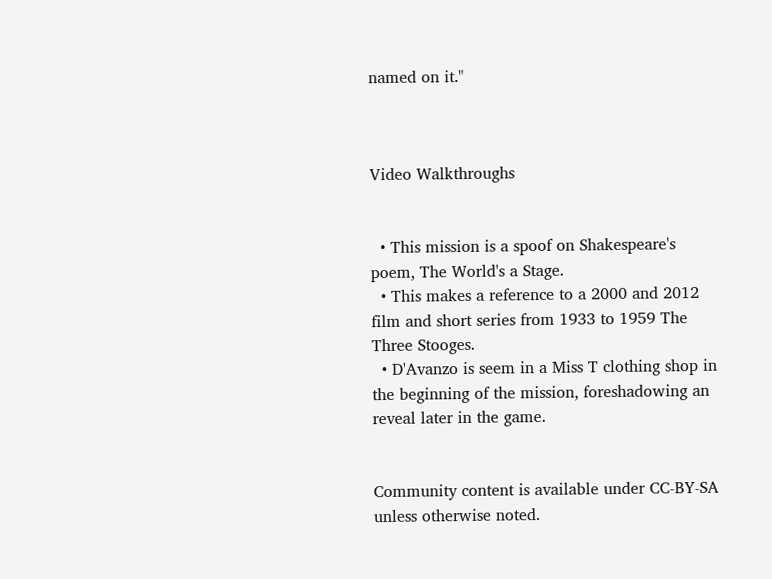named on it."



Video Walkthroughs


  • This mission is a spoof on Shakespeare's poem, The World's a Stage.
  • This makes a reference to a 2000 and 2012 film and short series from 1933 to 1959 The Three Stooges.
  • D'Avanzo is seem in a Miss T clothing shop in the beginning of the mission, foreshadowing an reveal later in the game.


Community content is available under CC-BY-SA unless otherwise noted.